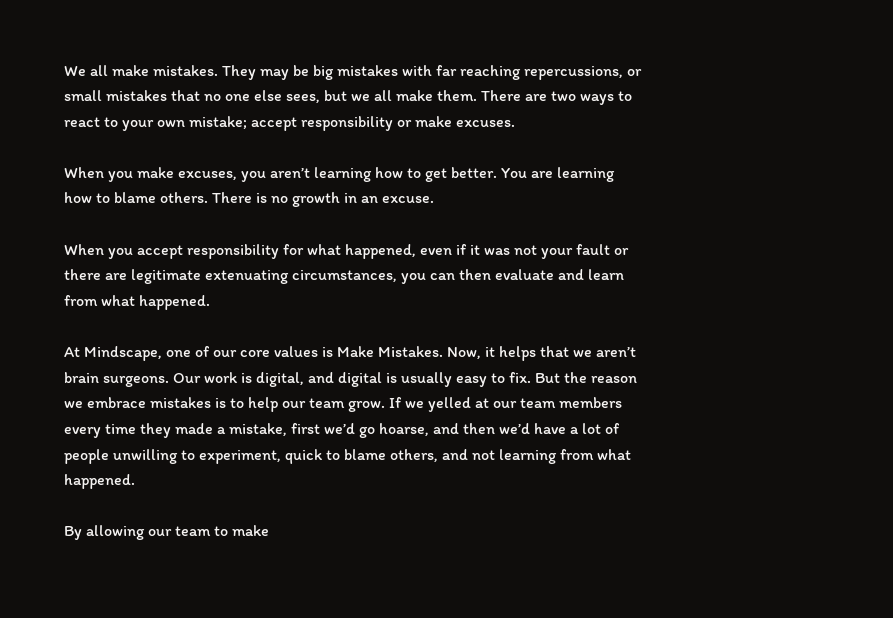We all make mistakes. They may be big mistakes with far reaching repercussions, or small mistakes that no one else sees, but we all make them. There are two ways to react to your own mistake; accept responsibility or make excuses.

When you make excuses, you aren’t learning how to get better. You are learning how to blame others. There is no growth in an excuse.

When you accept responsibility for what happened, even if it was not your fault or there are legitimate extenuating circumstances, you can then evaluate and learn from what happened.

At Mindscape, one of our core values is Make Mistakes. Now, it helps that we aren’t brain surgeons. Our work is digital, and digital is usually easy to fix. But the reason we embrace mistakes is to help our team grow. If we yelled at our team members every time they made a mistake, first we’d go hoarse, and then we’d have a lot of people unwilling to experiment, quick to blame others, and not learning from what happened.

By allowing our team to make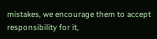mistakes, we encourage them to accept responsibility for it,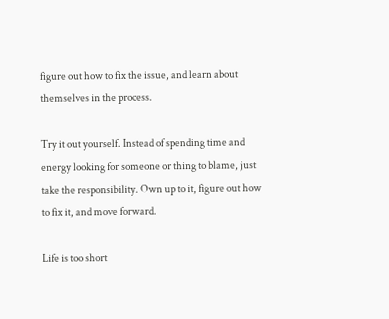figure out how to fix the issue, and learn about themselves in the process.

Try it out yourself. Instead of spending time and energy looking for someone or thing to blame, just take the responsibility. Own up to it, figure out how to fix it, and move forward.

Life is too short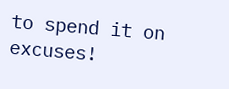to spend it on excuses!